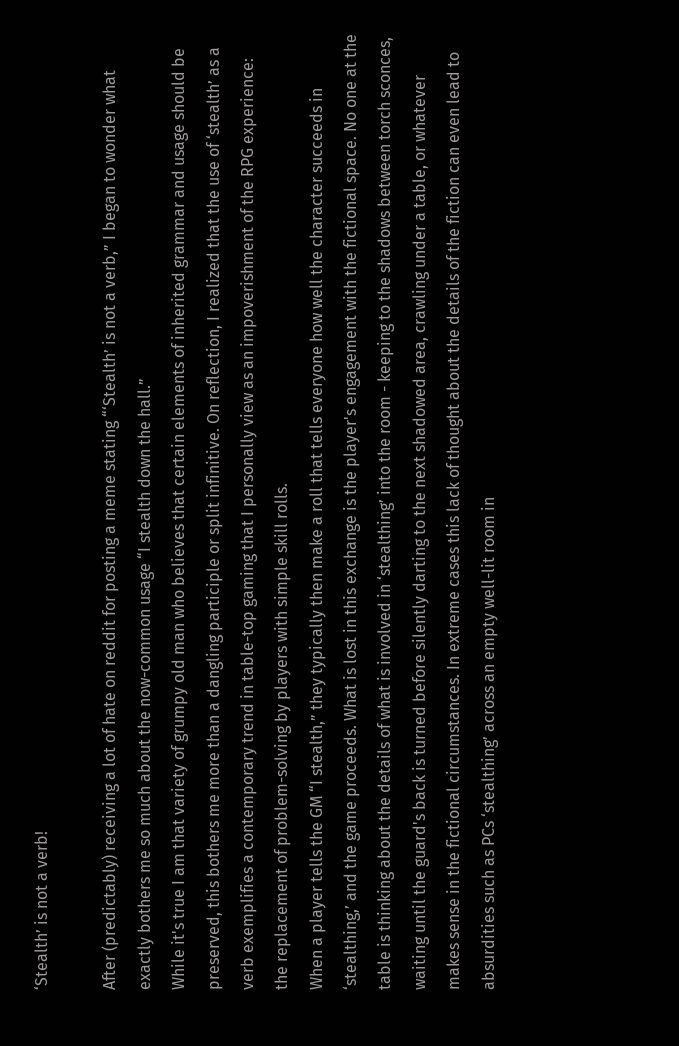‘Stealth’ is not a verb!

After (predictably) receiving a lot of hate on reddit for posting a meme stating “‘Stealth’ is not a verb,” I began to wonder what exactly bothers me so much about the now-common usage “I stealth down the hall.”
While it's true I am that variety of grumpy old man who believes that certain elements of inherited grammar and usage should be preserved, this bothers me more than a dangling participle or split infinitive. On reflection, I realized that the use of ‘stealth’ as a verb exemplifies a contemporary trend in table-top gaming that I personally view as an impoverishment of the RPG experience: the replacement of problem-solving by players with simple skill rolls.
When a player tells the GM “I stealth,” they typically then make a roll that tells everyone how well the character succeeds in ‘stealthing,’ and the game proceeds. What is lost in this exchange is the player's engagement with the fictional space. No one at the table is thinking about the details of what is involved in ‘stealthing’ into the room - keeping to the shadows between torch sconces, waiting until the guard's back is turned before silently darting to the next shadowed area, crawling under a table, or whatever makes sense in the fictional circumstances. In extreme cases this lack of thought about the details of the fiction can even lead to absurdities such as PCs ‘stealthing’ across an empty well-lit room in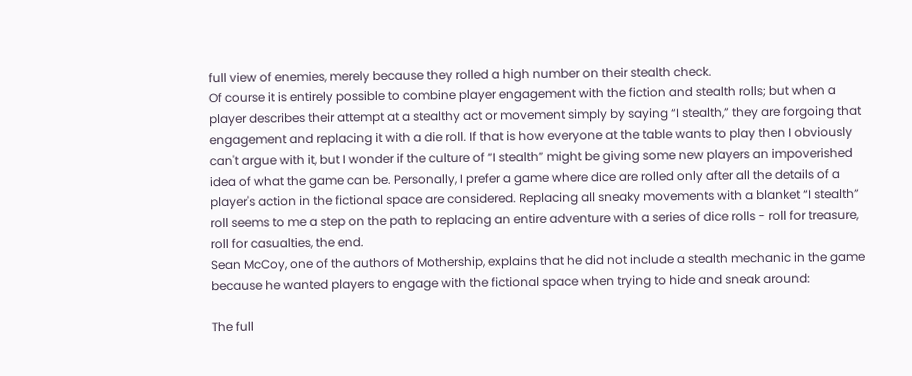full view of enemies, merely because they rolled a high number on their stealth check.
Of course it is entirely possible to combine player engagement with the fiction and stealth rolls; but when a player describes their attempt at a stealthy act or movement simply by saying “I stealth,” they are forgoing that engagement and replacing it with a die roll. If that is how everyone at the table wants to play then I obviously can't argue with it, but I wonder if the culture of “I stealth” might be giving some new players an impoverished idea of what the game can be. Personally, I prefer a game where dice are rolled only after all the details of a player's action in the fictional space are considered. Replacing all sneaky movements with a blanket “I stealth” roll seems to me a step on the path to replacing an entire adventure with a series of dice rolls - roll for treasure, roll for casualties, the end.
Sean McCoy, one of the authors of Mothership, explains that he did not include a stealth mechanic in the game because he wanted players to engage with the fictional space when trying to hide and sneak around:

The full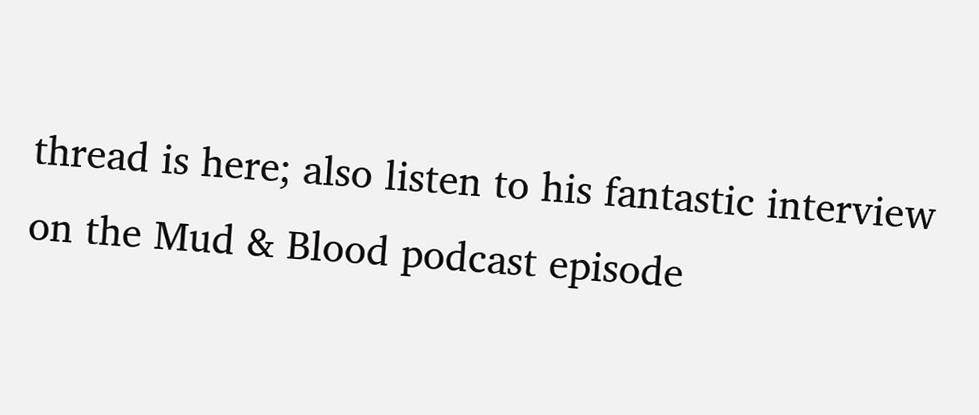thread is here; also listen to his fantastic interview on the Mud & Blood podcast episode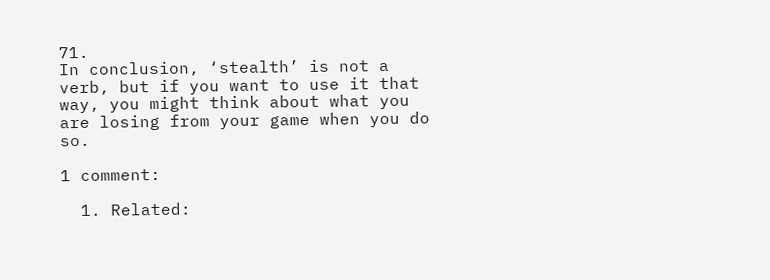71.
In conclusion, ‘stealth’ is not a verb, but if you want to use it that way, you might think about what you are losing from your game when you do so.

1 comment:

  1. Related: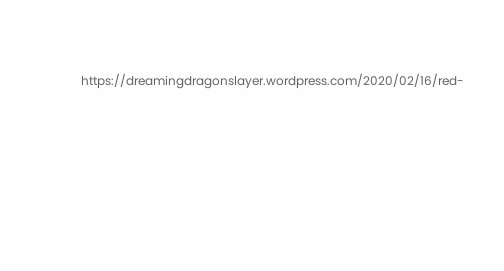https://dreamingdragonslayer.wordpress.com/2020/02/16/red-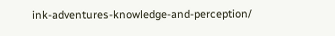ink-adventures-knowledge-and-perception/